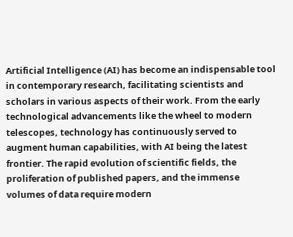Artificial Intelligence (AI) has become an indispensable tool in contemporary research, facilitating scientists and scholars in various aspects of their work. From the early technological advancements like the wheel to modern telescopes, technology has continuously served to augment human capabilities, with AI being the latest frontier. The rapid evolution of scientific fields, the proliferation of published papers, and the immense volumes of data require modern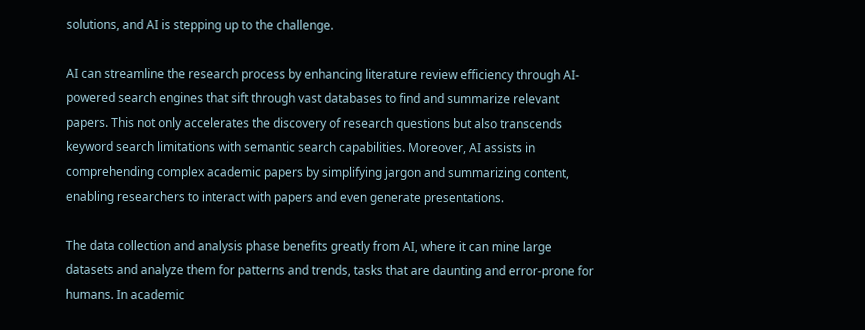solutions, and AI is stepping up to the challenge.

AI can streamline the research process by enhancing literature review efficiency through AI-powered search engines that sift through vast databases to find and summarize relevant papers. This not only accelerates the discovery of research questions but also transcends keyword search limitations with semantic search capabilities. Moreover, AI assists in comprehending complex academic papers by simplifying jargon and summarizing content, enabling researchers to interact with papers and even generate presentations.

The data collection and analysis phase benefits greatly from AI, where it can mine large datasets and analyze them for patterns and trends, tasks that are daunting and error-prone for humans. In academic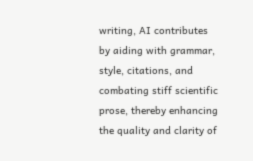writing, AI contributes by aiding with grammar, style, citations, and combating stiff scientific prose, thereby enhancing the quality and clarity of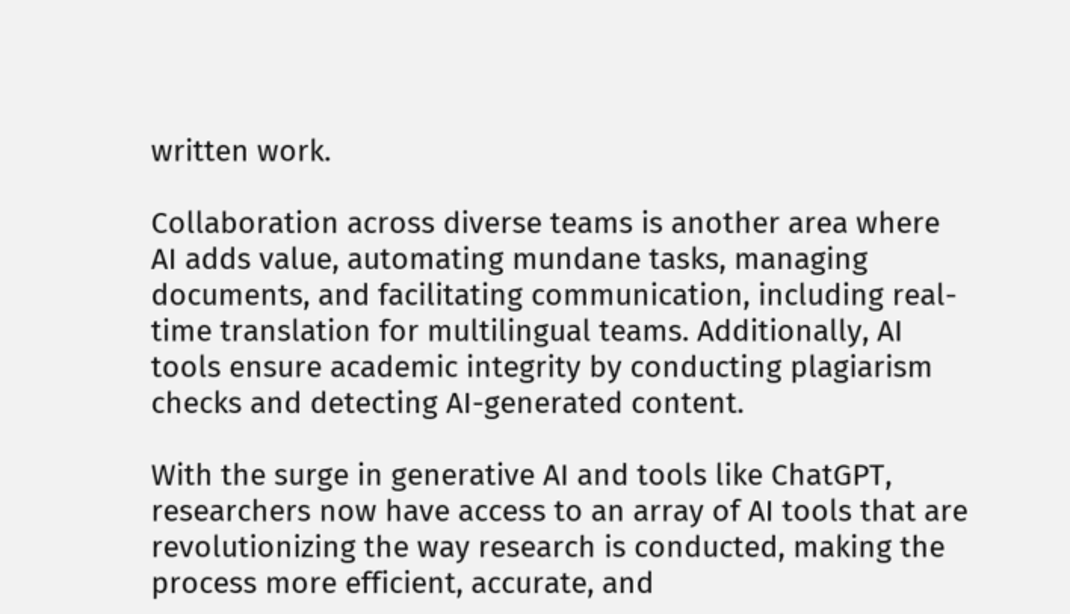written work.

Collaboration across diverse teams is another area where AI adds value, automating mundane tasks, managing documents, and facilitating communication, including real-time translation for multilingual teams. Additionally, AI tools ensure academic integrity by conducting plagiarism checks and detecting AI-generated content.

With the surge in generative AI and tools like ChatGPT, researchers now have access to an array of AI tools that are revolutionizing the way research is conducted, making the process more efficient, accurate, and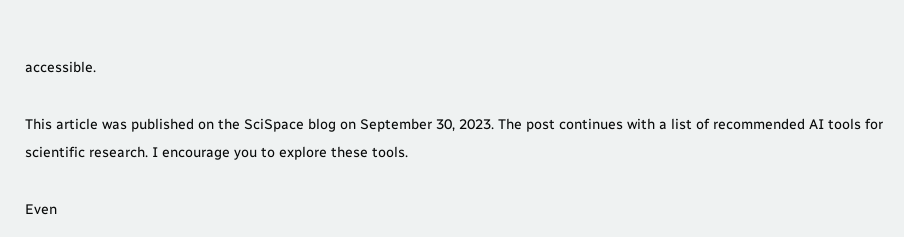accessible.

This article was published on the SciSpace blog on September 30, 2023. The post continues with a list of recommended AI tools for scientific research. I encourage you to explore these tools.

Even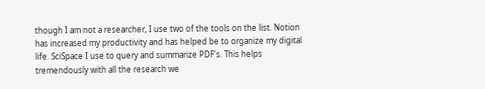though I am not a researcher, I use two of the tools on the list. Notion has increased my productivity and has helped be to organize my digital life. SciSpace I use to query and summarize PDF's. This helps tremendously with all the research we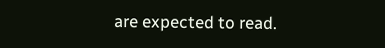are expected to read.